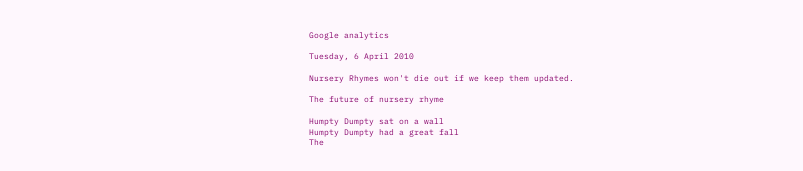Google analytics

Tuesday, 6 April 2010

Nursery Rhymes won't die out if we keep them updated.

The future of nursery rhyme

Humpty Dumpty sat on a wall
Humpty Dumpty had a great fall
The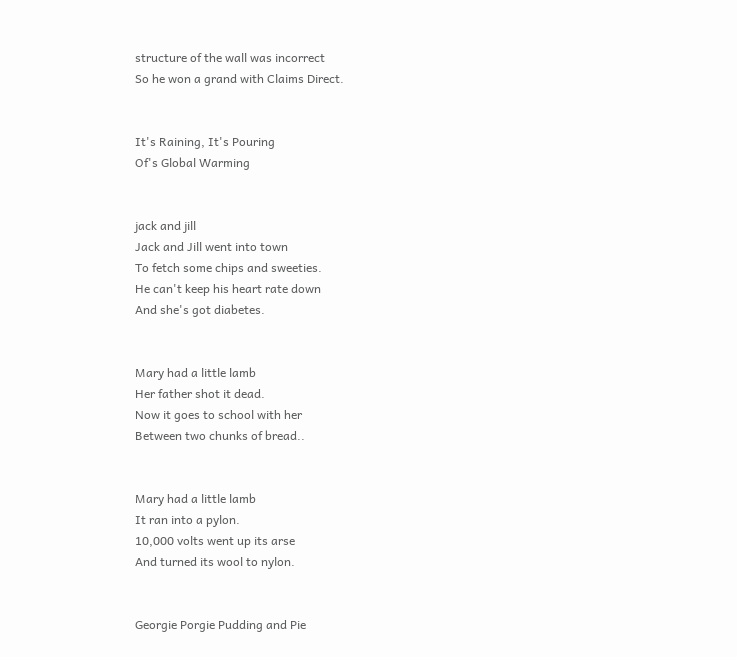structure of the wall was incorrect
So he won a grand with Claims Direct.


It's Raining, It's Pouring
Of's Global Warming


jack and jill
Jack and Jill went into town
To fetch some chips and sweeties.
He can't keep his heart rate down
And she's got diabetes.


Mary had a little lamb
Her father shot it dead.
Now it goes to school with her
Between two chunks of bread..


Mary had a little lamb
It ran into a pylon.
10,000 volts went up its arse
And turned its wool to nylon.


Georgie Porgie Pudding and Pie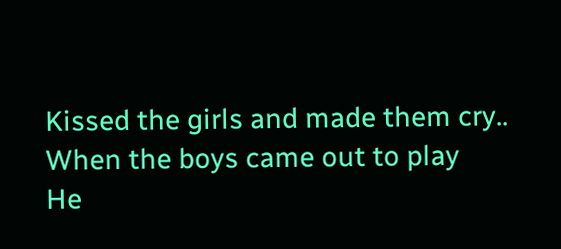Kissed the girls and made them cry..
When the boys came out to play
He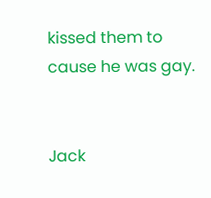kissed them to cause he was gay.


Jack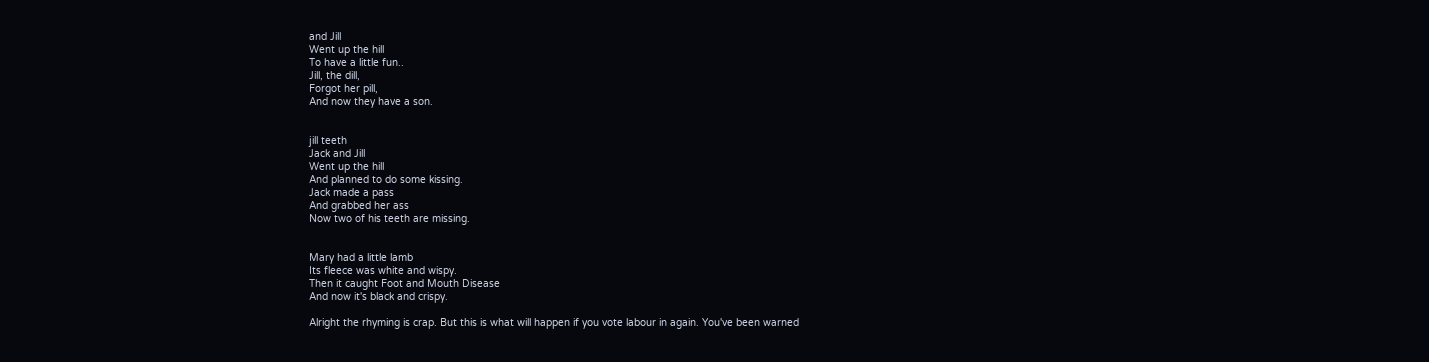and Jill
Went up the hill
To have a little fun..
Jill, the dill,
Forgot her pill,
And now they have a son.


jill teeth
Jack and Jill
Went up the hill
And planned to do some kissing.
Jack made a pass
And grabbed her ass
Now two of his teeth are missing.


Mary had a little lamb
Its fleece was white and wispy.
Then it caught Foot and Mouth Disease
And now it's black and crispy.

Alright the rhyming is crap. But this is what will happen if you vote labour in again. You've been warned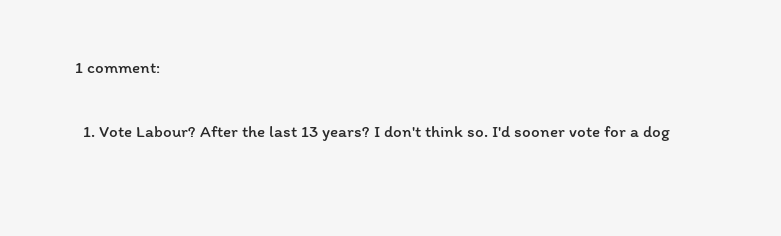1 comment:

  1. Vote Labour? After the last 13 years? I don't think so. I'd sooner vote for a dog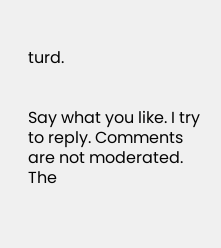turd.


Say what you like. I try to reply. Comments are not moderated. The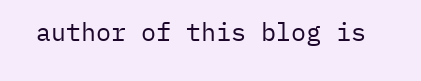author of this blog is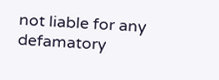not liable for any defamatory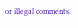or illegal comments.